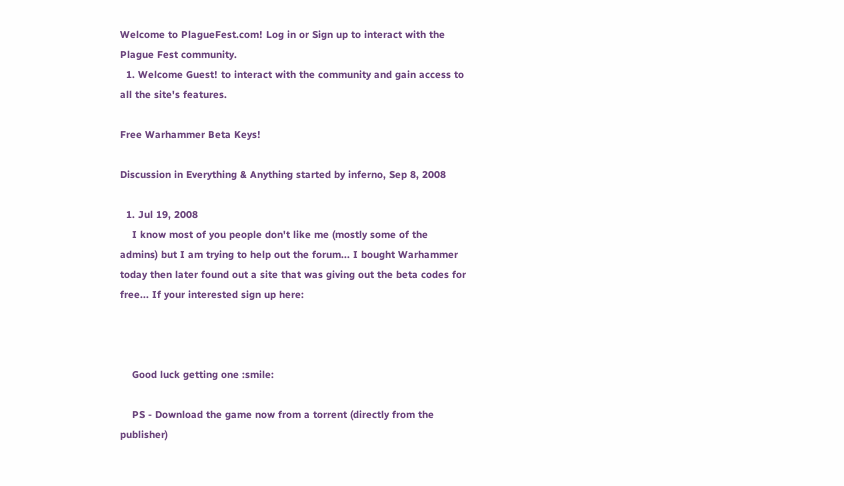Welcome to PlagueFest.com! Log in or Sign up to interact with the Plague Fest community.
  1. Welcome Guest! to interact with the community and gain access to all the site's features.

Free Warhammer Beta Keys!

Discussion in Everything & Anything started by inferno, Sep 8, 2008

  1. Jul 19, 2008
    I know most of you people don't like me (mostly some of the admins) but I am trying to help out the forum... I bought Warhammer today then later found out a site that was giving out the beta codes for free... If your interested sign up here:



    Good luck getting one :smile:

    PS - Download the game now from a torrent (directly from the publisher)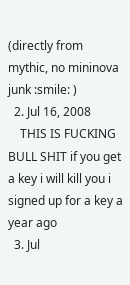(directly from mythic, no mininova junk :smile: )
  2. Jul 16, 2008
    THIS IS FUCKING BULL SHIT if you get a key i will kill you i signed up for a key a year ago
  3. Jul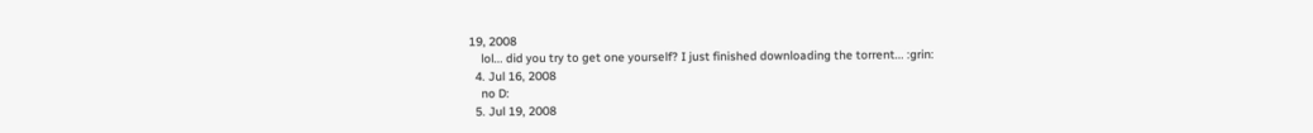19, 2008
    lol... did you try to get one yourself? I just finished downloading the torrent... :grin:
  4. Jul 16, 2008
    no D:
  5. Jul 19, 2008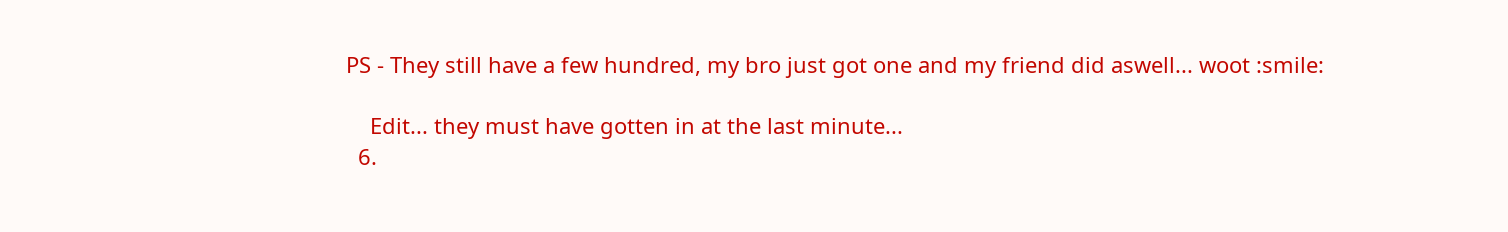PS - They still have a few hundred, my bro just got one and my friend did aswell... woot :smile:

    Edit... they must have gotten in at the last minute...
  6.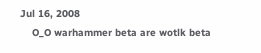Jul 16, 2008
    O_O warhammer beta are wotlk beta